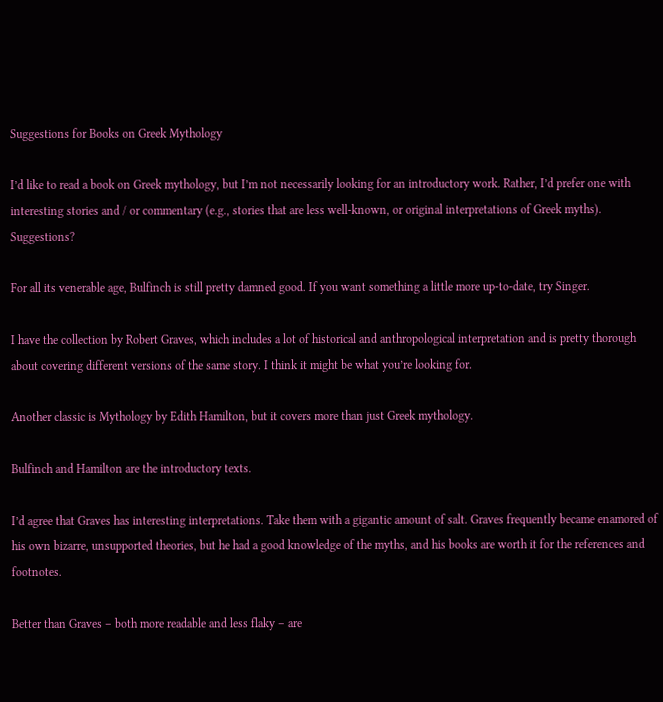Suggestions for Books on Greek Mythology

I’d like to read a book on Greek mythology, but I’m not necessarily looking for an introductory work. Rather, I’d prefer one with interesting stories and / or commentary (e.g., stories that are less well-known, or original interpretations of Greek myths). Suggestions?

For all its venerable age, Bulfinch is still pretty damned good. If you want something a little more up-to-date, try Singer.

I have the collection by Robert Graves, which includes a lot of historical and anthropological interpretation and is pretty thorough about covering different versions of the same story. I think it might be what you’re looking for.

Another classic is Mythology by Edith Hamilton, but it covers more than just Greek mythology.

Bulfinch and Hamilton are the introductory texts.

I’d agree that Graves has interesting interpretations. Take them with a gigantic amount of salt. Graves frequently became enamored of his own bizarre, unsupported theories, but he had a good knowledge of the myths, and his books are worth it for the references and footnotes.

Better than Graves – both more readable and less flaky – are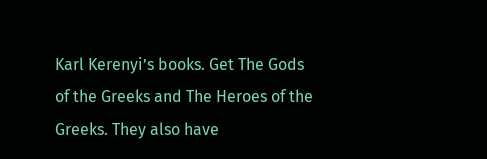Karl Kerenyi’s books. Get The Gods of the Greeks and The Heroes of the Greeks. They also have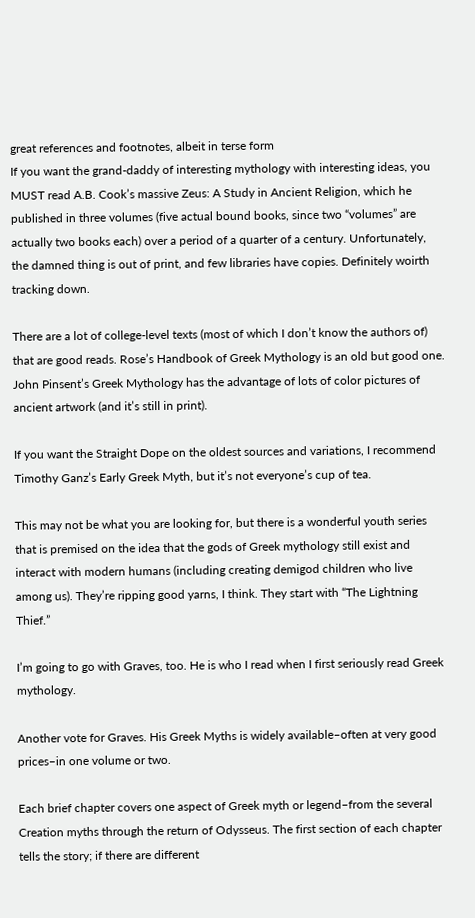great references and footnotes, albeit in terse form
If you want the grand-daddy of interesting mythology with interesting ideas, you MUST read A.B. Cook’s massive Zeus: A Study in Ancient Religion, which he published in three volumes (five actual bound books, since two “volumes” are actually two books each) over a period of a quarter of a century. Unfortunately, the damned thing is out of print, and few libraries have copies. Definitely woirth tracking down.

There are a lot of college-level texts (most of which I don’t know the authors of) that are good reads. Rose’s Handbook of Greek Mythology is an old but good one. John Pinsent’s Greek Mythology has the advantage of lots of color pictures of ancient artwork (and it’s still in print).

If you want the Straight Dope on the oldest sources and variations, I recommend Timothy Ganz’s Early Greek Myth, but it’s not everyone’s cup of tea.

This may not be what you are looking for, but there is a wonderful youth series that is premised on the idea that the gods of Greek mythology still exist and interact with modern humans (including creating demigod children who live among us). They’re ripping good yarns, I think. They start with “The Lightning Thief.”

I’m going to go with Graves, too. He is who I read when I first seriously read Greek mythology.

Another vote for Graves. His Greek Myths is widely available–often at very good prices–in one volume or two.

Each brief chapter covers one aspect of Greek myth or legend–from the several Creation myths through the return of Odysseus. The first section of each chapter tells the story; if there are different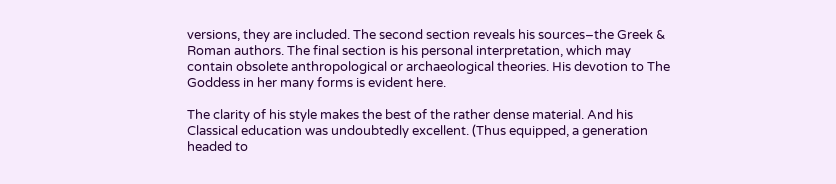versions, they are included. The second section reveals his sources–the Greek & Roman authors. The final section is his personal interpretation, which may contain obsolete anthropological or archaeological theories. His devotion to The Goddess in her many forms is evident here.

The clarity of his style makes the best of the rather dense material. And his Classical education was undoubtedly excellent. (Thus equipped, a generation headed to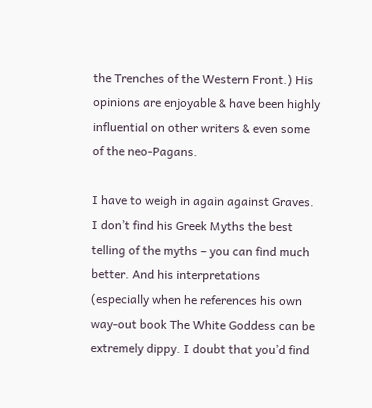the Trenches of the Western Front.) His opinions are enjoyable & have been highly influential on other writers & even some of the neo-Pagans.

I have to weigh in again against Graves. I don’t find his Greek Myths the best telling of the myths – you can find much better. And his interpretations (especially when he references his own way-out book The White Goddess can be extremely dippy. I doubt that you’d find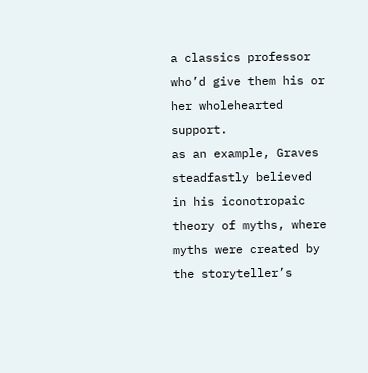a classics professor who’d give them his or her wholehearted support.
as an example, Graves steadfastly believed in his iconotropaic theory of myths, where myths were created by the storyteller’s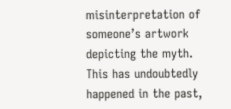misinterpretation of someone’s artwork depicting the myth. This has undoubtedly happened in the past,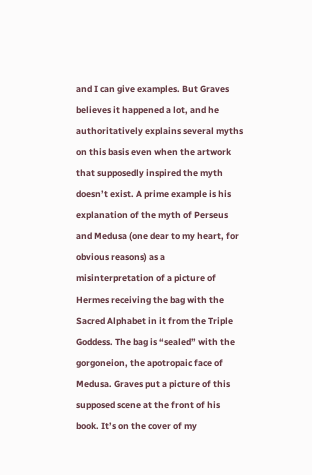and I can give examples. But Graves believes it happened a lot, and he authoritatively explains several myths on this basis even when the artwork that supposedly inspired the myth doesn’t exist. A prime example is his explanation of the myth of Perseus and Medusa (one dear to my heart, for obvious reasons) as a misinterpretation of a picture of Hermes receiving the bag with the Sacred Alphabet in it from the Triple Goddess. The bag is “sealed” with the gorgoneion, the apotropaic face of Medusa. Graves put a picture of this supposed scene at the front of his book. It’s on the cover of my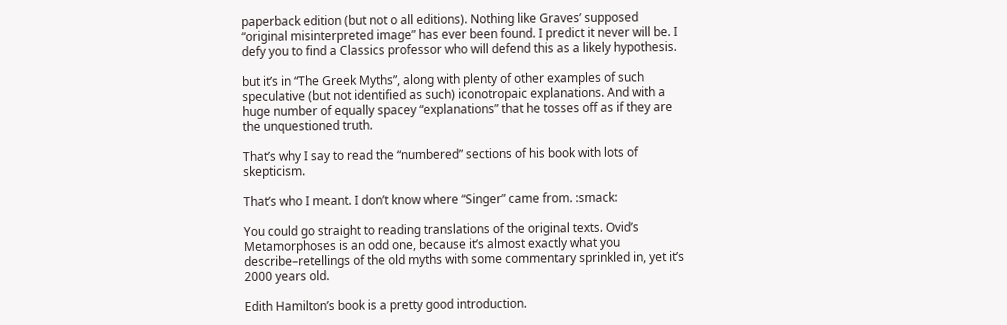paperback edition (but not o all editions). Nothing like Graves’ supposed “original misinterpreted image” has ever been found. I predict it never will be. I defy you to find a Classics professor who will defend this as a likely hypothesis.

but it’s in “The Greek Myths”, along with plenty of other examples of such speculative (but not identified as such) iconotropaic explanations. And with a huge number of equally spacey “explanations” that he tosses off as if they are the unquestioned truth.

That’s why I say to read the “numbered” sections of his book with lots of skepticism.

That’s who I meant. I don’t know where “Singer” came from. :smack:

You could go straight to reading translations of the original texts. Ovid’s Metamorphoses is an odd one, because it’s almost exactly what you describe–retellings of the old myths with some commentary sprinkled in, yet it’s 2000 years old.

Edith Hamilton’s book is a pretty good introduction.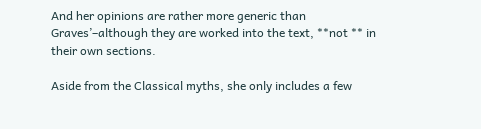And her opinions are rather more generic than Graves’–although they are worked into the text, **not ** in their own sections.

Aside from the Classical myths, she only includes a few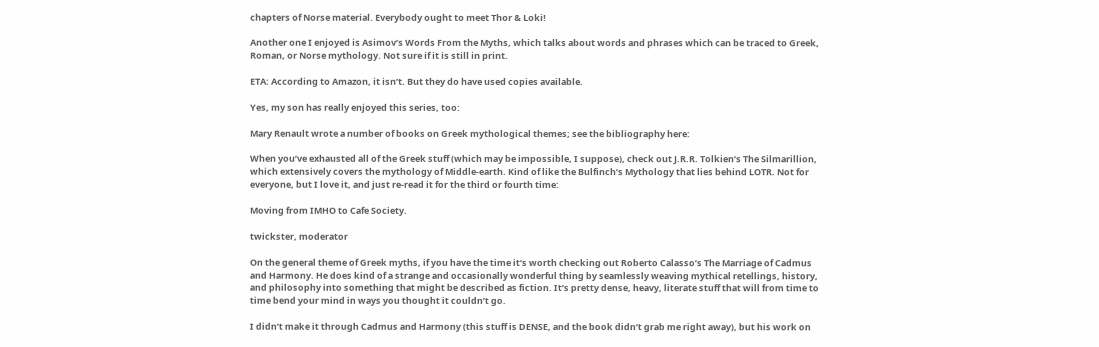chapters of Norse material. Everybody ought to meet Thor & Loki!

Another one I enjoyed is Asimov’s Words From the Myths, which talks about words and phrases which can be traced to Greek, Roman, or Norse mythology. Not sure if it is still in print.

ETA: According to Amazon, it isn’t. But they do have used copies available.

Yes, my son has really enjoyed this series, too:

Mary Renault wrote a number of books on Greek mythological themes; see the bibliography here:

When you’ve exhausted all of the Greek stuff (which may be impossible, I suppose), check out J.R.R. Tolkien’s The Silmarillion, which extensively covers the mythology of Middle-earth. Kind of like the Bulfinch’s Mythology that lies behind LOTR. Not for everyone, but I love it, and just re-read it for the third or fourth time:

Moving from IMHO to Cafe Society.

twickster, moderator

On the general theme of Greek myths, if you have the time it’s worth checking out Roberto Calasso’s The Marriage of Cadmus and Harmony. He does kind of a strange and occasionally wonderful thing by seamlessly weaving mythical retellings, history, and philosophy into something that might be described as fiction. It’s pretty dense, heavy, literate stuff that will from time to time bend your mind in ways you thought it couldn’t go.

I didn’t make it through Cadmus and Harmony (this stuff is DENSE, and the book didn’t grab me right away), but his work on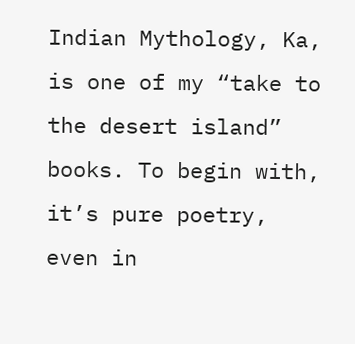Indian Mythology, Ka, is one of my “take to the desert island” books. To begin with, it’s pure poetry, even in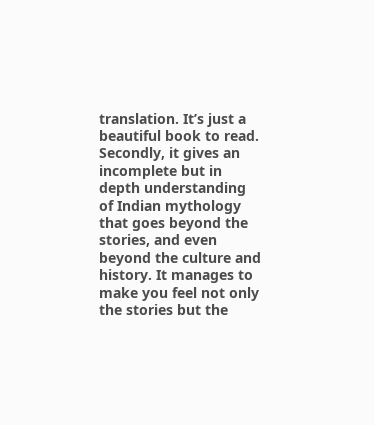translation. It’s just a beautiful book to read. Secondly, it gives an incomplete but in depth understanding of Indian mythology that goes beyond the stories, and even beyond the culture and history. It manages to make you feel not only the stories but the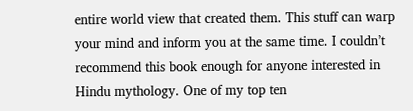entire world view that created them. This stuff can warp your mind and inform you at the same time. I couldn’t recommend this book enough for anyone interested in Hindu mythology. One of my top ten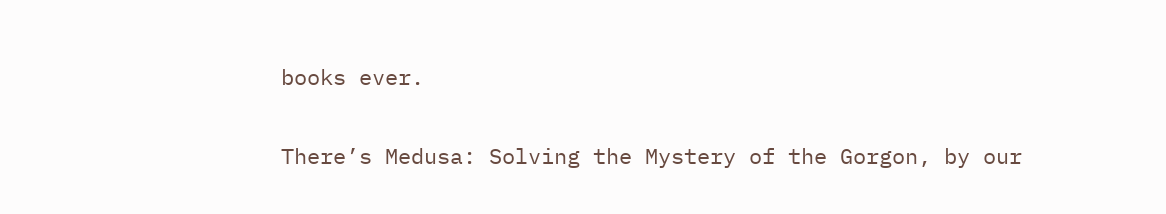books ever.

There’s Medusa: Solving the Mystery of the Gorgon, by our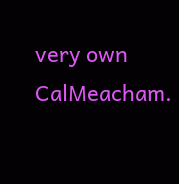very own CalMeacham.